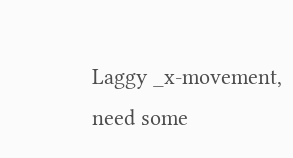Laggy _x-movement, need some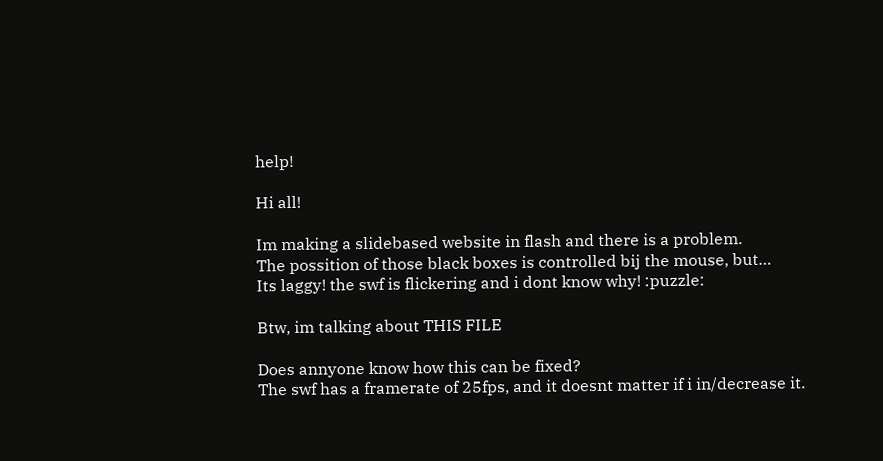help!

Hi all!

Im making a slidebased website in flash and there is a problem.
The possition of those black boxes is controlled bij the mouse, but…
Its laggy! the swf is flickering and i dont know why! :puzzle:

Btw, im talking about THIS FILE

Does annyone know how this can be fixed?
The swf has a framerate of 25fps, and it doesnt matter if i in/decrease it.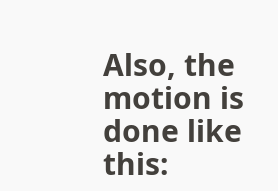Also, the motion is done like this: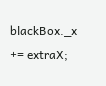blackBox._x += extraX;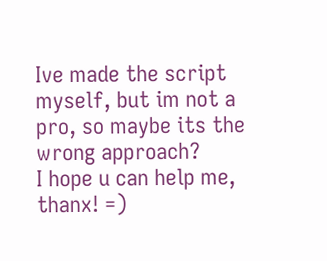Ive made the script myself, but im not a pro, so maybe its the wrong approach?
I hope u can help me, thanx! =)